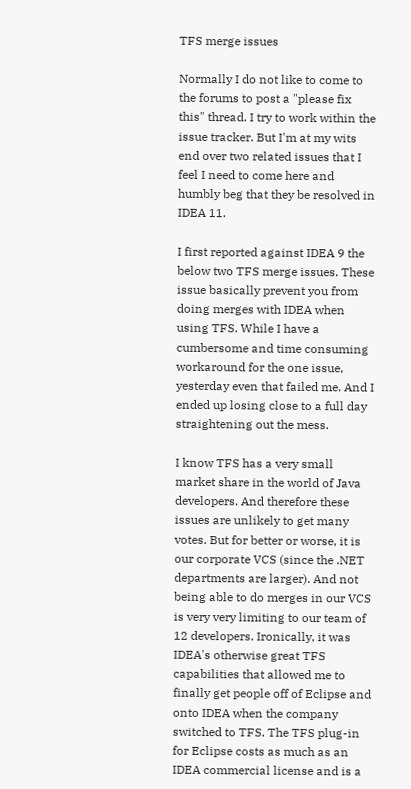TFS merge issues

Normally I do not like to come to the forums to post a "please fix this" thread. I try to work within the issue tracker. But I'm at my wits end over two related issues that I feel I need to come here and humbly beg that they be resolved in IDEA 11.

I first reported against IDEA 9 the below two TFS merge issues. These issue basically prevent you from doing merges with IDEA when using TFS. While I have a cumbersome and time consuming workaround for the one issue, yesterday even that failed me. And I ended up losing close to a full day straightening out the mess.

I know TFS has a very small market share in the world of Java developers. And therefore these issues are unlikely to get many votes. But for better or worse, it is our corporate VCS (since the .NET departments are larger). And not being able to do merges in our VCS is very very limiting to our team of 12 developers. Ironically, it was IDEA's otherwise great TFS capabilities that allowed me to finally get people off of Eclipse and onto IDEA when the company switched to TFS. The TFS plug-in for Eclipse costs as much as an IDEA commercial license and is a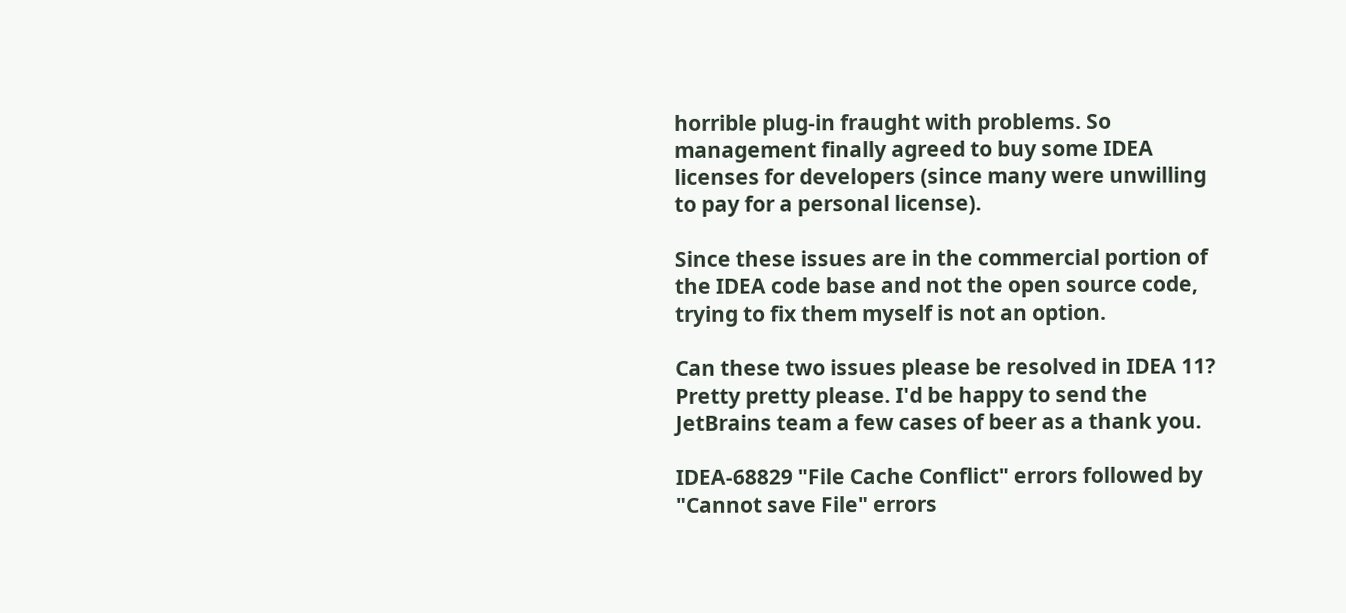horrible plug-in fraught with problems. So management finally agreed to buy some IDEA licenses for developers (since many were unwilling to pay for a personal license).

Since these issues are in the commercial portion of the IDEA code base and not the open source code, trying to fix them myself is not an option.

Can these two issues please be resolved in IDEA 11? Pretty pretty please. I'd be happy to send the JetBrains team a few cases of beer as a thank you.

IDEA-68829 "File Cache Conflict" errors followed by "Cannot save File" errors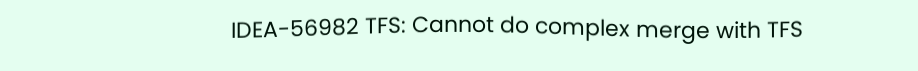IDEA-56982 TFS: Cannot do complex merge with TFS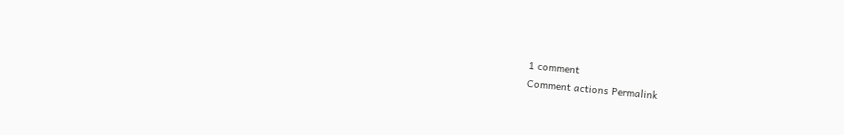1 comment
Comment actions Permalink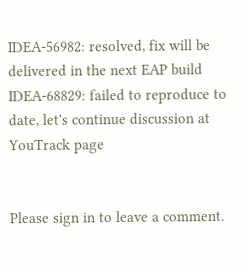IDEA-56982: resolved, fix will be delivered in the next EAP build
IDEA-68829: failed to reproduce to date, let's continue discussion at YouTrack page


Please sign in to leave a comment.